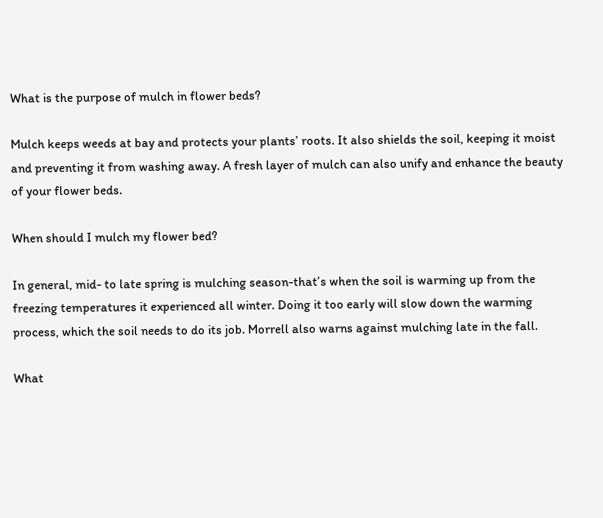What is the purpose of mulch in flower beds?

Mulch keeps weeds at bay and protects your plants’ roots. It also shields the soil, keeping it moist and preventing it from washing away. A fresh layer of mulch can also unify and enhance the beauty of your flower beds.

When should I mulch my flower bed?

In general, mid- to late spring is mulching season-that’s when the soil is warming up from the freezing temperatures it experienced all winter. Doing it too early will slow down the warming process, which the soil needs to do its job. Morrell also warns against mulching late in the fall.

What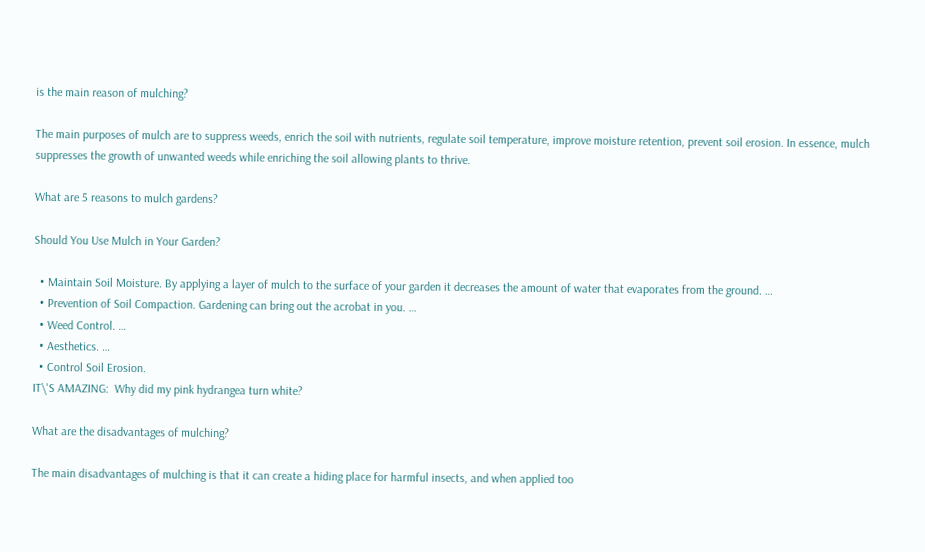is the main reason of mulching?

The main purposes of mulch are to suppress weeds, enrich the soil with nutrients, regulate soil temperature, improve moisture retention, prevent soil erosion. In essence, mulch suppresses the growth of unwanted weeds while enriching the soil allowing plants to thrive.

What are 5 reasons to mulch gardens?

Should You Use Mulch in Your Garden?

  • Maintain Soil Moisture. By applying a layer of mulch to the surface of your garden it decreases the amount of water that evaporates from the ground. …
  • Prevention of Soil Compaction. Gardening can bring out the acrobat in you. …
  • Weed Control. …
  • Aesthetics. …
  • Control Soil Erosion.
IT\'S AMAZING:  Why did my pink hydrangea turn white?

What are the disadvantages of mulching?

The main disadvantages of mulching is that it can create a hiding place for harmful insects, and when applied too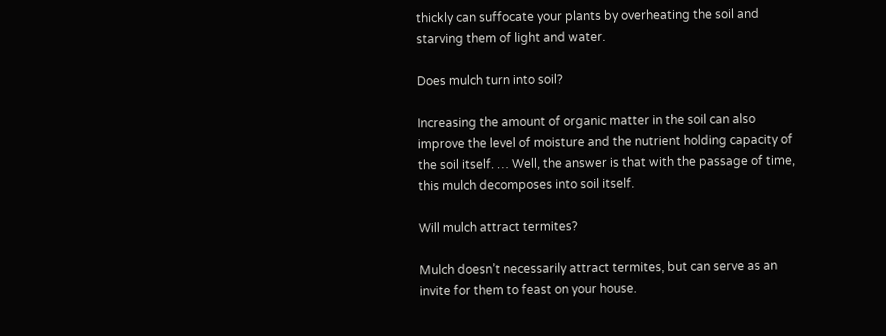thickly can suffocate your plants by overheating the soil and starving them of light and water.

Does mulch turn into soil?

Increasing the amount of organic matter in the soil can also improve the level of moisture and the nutrient holding capacity of the soil itself. … Well, the answer is that with the passage of time, this mulch decomposes into soil itself.

Will mulch attract termites?

Mulch doesn’t necessarily attract termites, but can serve as an invite for them to feast on your house.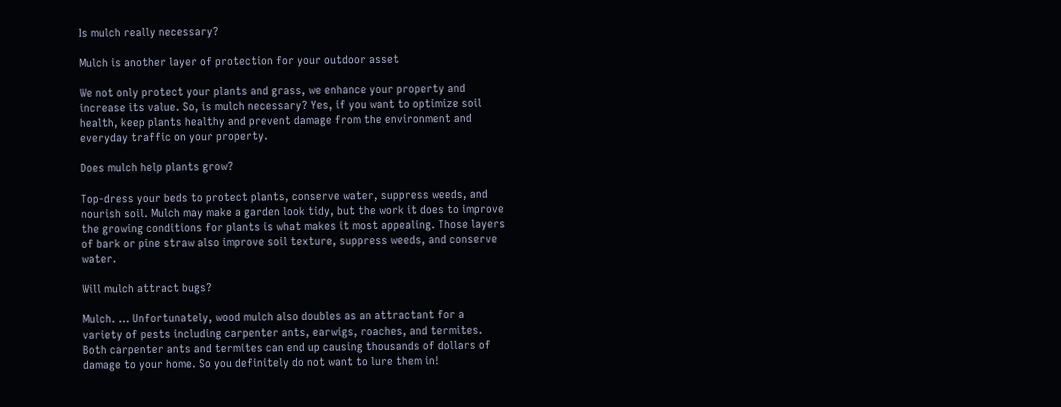Is mulch really necessary?

Mulch is another layer of protection for your outdoor asset

We not only protect your plants and grass, we enhance your property and increase its value. So, is mulch necessary? Yes, if you want to optimize soil health, keep plants healthy and prevent damage from the environment and everyday traffic on your property.

Does mulch help plants grow?

Top-dress your beds to protect plants, conserve water, suppress weeds, and nourish soil. Mulch may make a garden look tidy, but the work it does to improve the growing conditions for plants is what makes it most appealing. Those layers of bark or pine straw also improve soil texture, suppress weeds, and conserve water.

Will mulch attract bugs?

Mulch. … Unfortunately, wood mulch also doubles as an attractant for a variety of pests including carpenter ants, earwigs, roaches, and termites. Both carpenter ants and termites can end up causing thousands of dollars of damage to your home. So you definitely do not want to lure them in!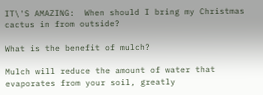IT\'S AMAZING:  When should I bring my Christmas cactus in from outside?

What is the benefit of mulch?

Mulch will reduce the amount of water that evaporates from your soil, greatly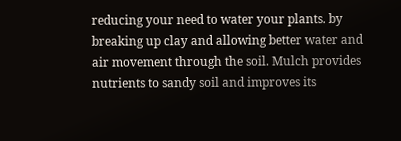reducing your need to water your plants. by breaking up clay and allowing better water and air movement through the soil. Mulch provides nutrients to sandy soil and improves its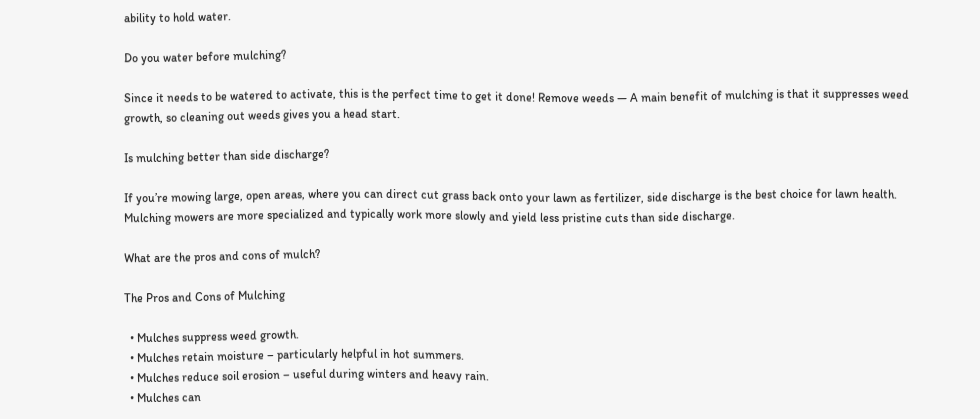ability to hold water.

Do you water before mulching?

Since it needs to be watered to activate, this is the perfect time to get it done! Remove weeds — A main benefit of mulching is that it suppresses weed growth, so cleaning out weeds gives you a head start.

Is mulching better than side discharge?

If you’re mowing large, open areas, where you can direct cut grass back onto your lawn as fertilizer, side discharge is the best choice for lawn health. Mulching mowers are more specialized and typically work more slowly and yield less pristine cuts than side discharge.

What are the pros and cons of mulch?

The Pros and Cons of Mulching

  • Mulches suppress weed growth.
  • Mulches retain moisture – particularly helpful in hot summers.
  • Mulches reduce soil erosion – useful during winters and heavy rain.
  • Mulches can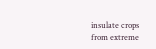insulate crops from extreme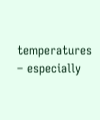temperatures – especially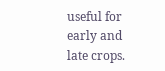useful for early and late crops.